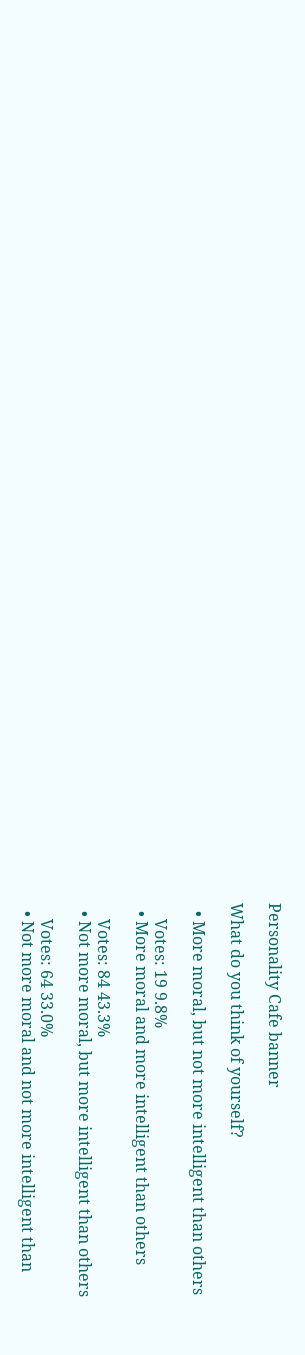Personality Cafe banner

What do you think of yourself?

  • More moral, but not more intelligent than others

    Votes: 19 9.8%
  • More moral and more intelligent than others

    Votes: 84 43.3%
  • Not more moral, but more intelligent than others

    Votes: 64 33.0%
  • Not more moral and not more intelligent than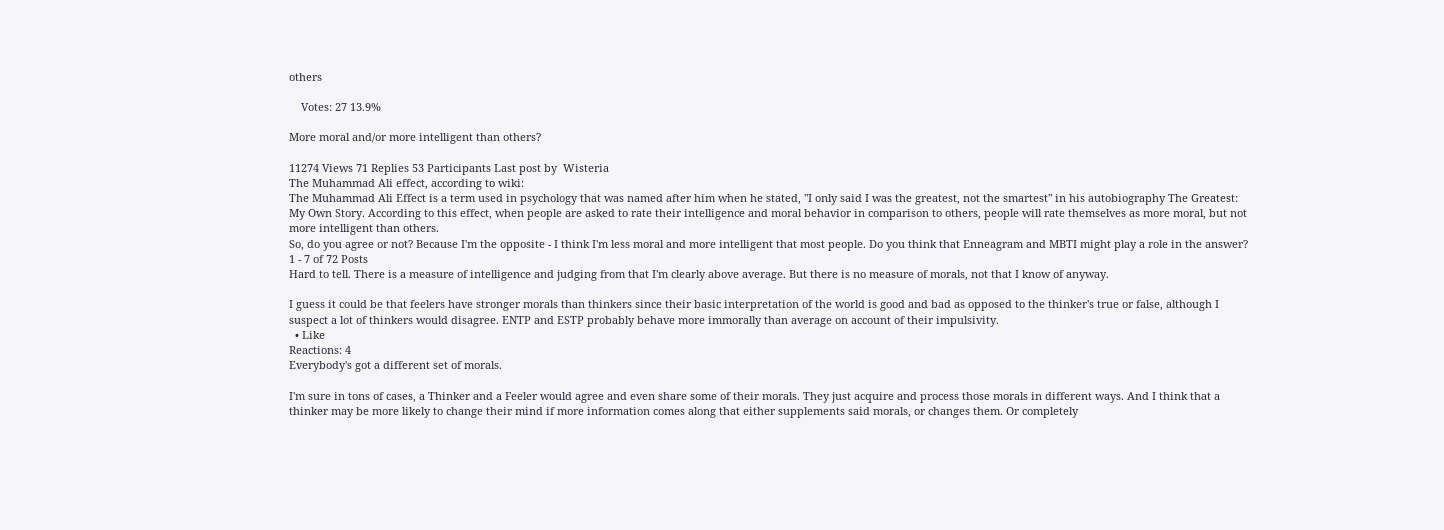others

    Votes: 27 13.9%

More moral and/or more intelligent than others?

11274 Views 71 Replies 53 Participants Last post by  Wisteria
The Muhammad Ali effect, according to wiki:
The Muhammad Ali Effect is a term used in psychology that was named after him when he stated, "I only said I was the greatest, not the smartest" in his autobiography The Greatest: My Own Story. According to this effect, when people are asked to rate their intelligence and moral behavior in comparison to others, people will rate themselves as more moral, but not more intelligent than others.
So, do you agree or not? Because I'm the opposite - I think I'm less moral and more intelligent that most people. Do you think that Enneagram and MBTI might play a role in the answer?
1 - 7 of 72 Posts
Hard to tell. There is a measure of intelligence and judging from that I'm clearly above average. But there is no measure of morals, not that I know of anyway.

I guess it could be that feelers have stronger morals than thinkers since their basic interpretation of the world is good and bad as opposed to the thinker's true or false, although I suspect a lot of thinkers would disagree. ENTP and ESTP probably behave more immorally than average on account of their impulsivity.
  • Like
Reactions: 4
Everybody's got a different set of morals.

I'm sure in tons of cases, a Thinker and a Feeler would agree and even share some of their morals. They just acquire and process those morals in different ways. And I think that a thinker may be more likely to change their mind if more information comes along that either supplements said morals, or changes them. Or completely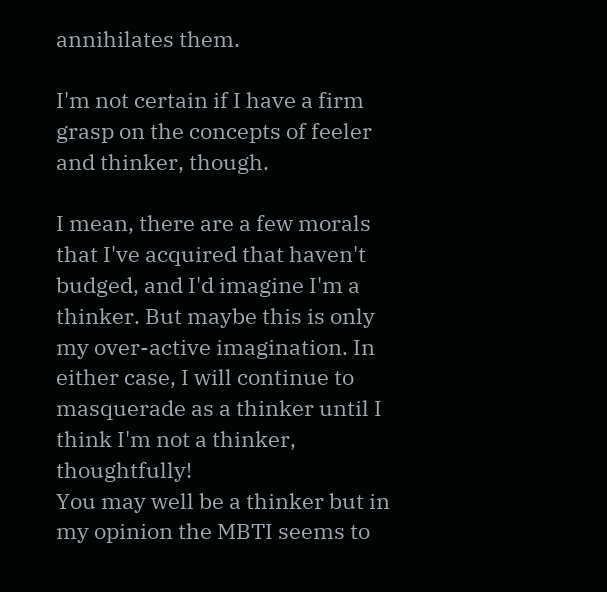annihilates them.

I'm not certain if I have a firm grasp on the concepts of feeler and thinker, though.

I mean, there are a few morals that I've acquired that haven't budged, and I'd imagine I'm a thinker. But maybe this is only my over-active imagination. In either case, I will continue to masquerade as a thinker until I think I'm not a thinker, thoughtfully!
You may well be a thinker but in my opinion the MBTI seems to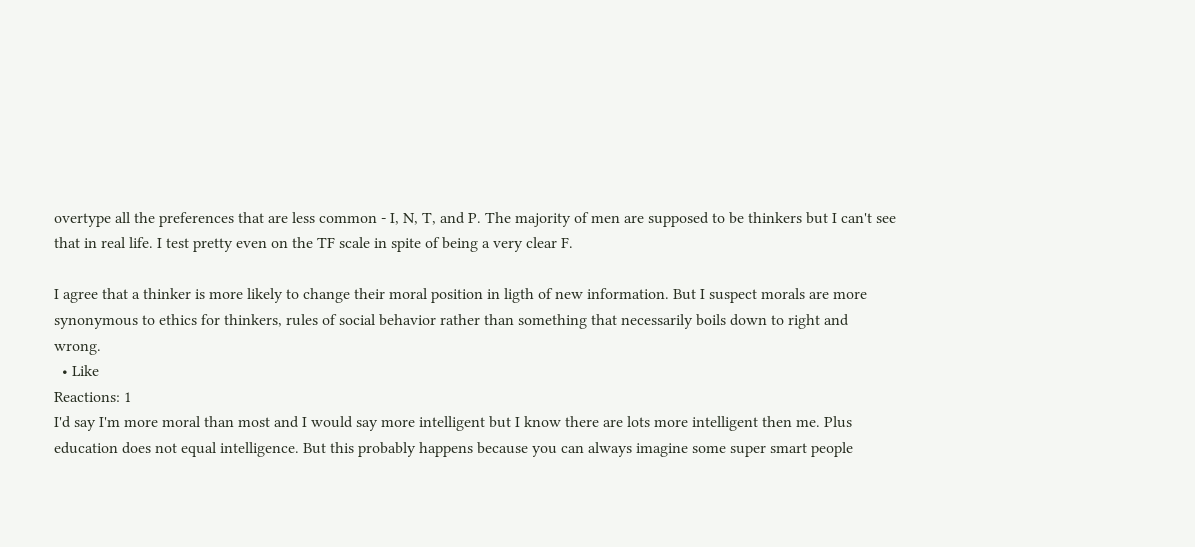overtype all the preferences that are less common - I, N, T, and P. The majority of men are supposed to be thinkers but I can't see that in real life. I test pretty even on the TF scale in spite of being a very clear F.

I agree that a thinker is more likely to change their moral position in ligth of new information. But I suspect morals are more synonymous to ethics for thinkers, rules of social behavior rather than something that necessarily boils down to right and wrong.
  • Like
Reactions: 1
I'd say I'm more moral than most and I would say more intelligent but I know there are lots more intelligent then me. Plus education does not equal intelligence. But this probably happens because you can always imagine some super smart people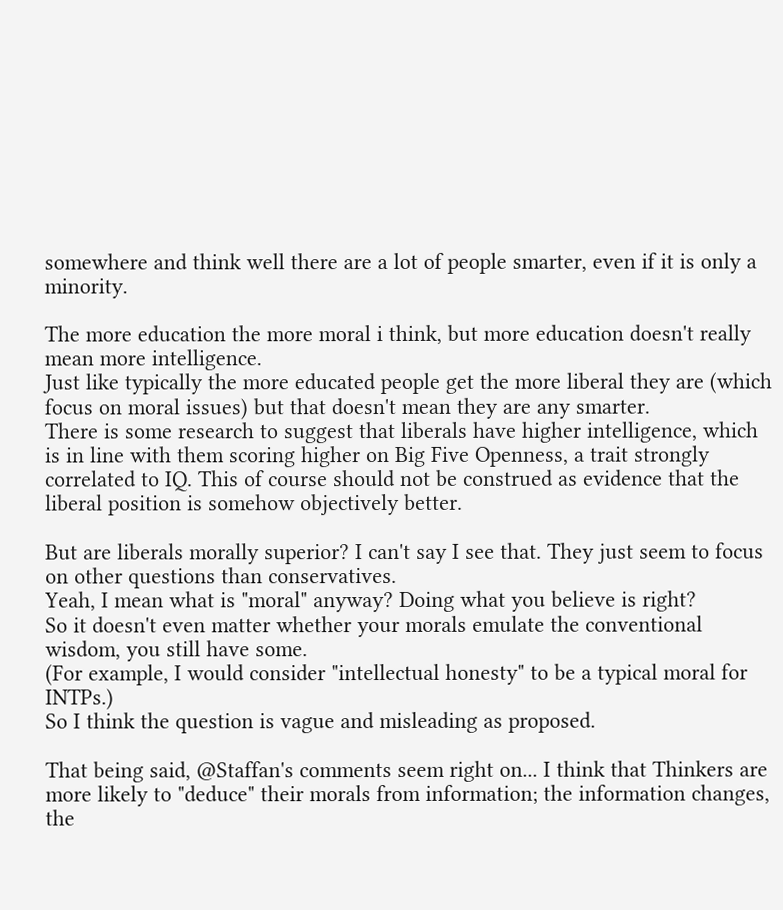somewhere and think well there are a lot of people smarter, even if it is only a minority.

The more education the more moral i think, but more education doesn't really mean more intelligence.
Just like typically the more educated people get the more liberal they are (which focus on moral issues) but that doesn't mean they are any smarter.
There is some research to suggest that liberals have higher intelligence, which is in line with them scoring higher on Big Five Openness, a trait strongly correlated to IQ. This of course should not be construed as evidence that the liberal position is somehow objectively better.

But are liberals morally superior? I can't say I see that. They just seem to focus on other questions than conservatives.
Yeah, I mean what is "moral" anyway? Doing what you believe is right?
So it doesn't even matter whether your morals emulate the conventional wisdom, you still have some.
(For example, I would consider "intellectual honesty" to be a typical moral for INTPs.)
So I think the question is vague and misleading as proposed.

That being said, @Staffan's comments seem right on... I think that Thinkers are more likely to "deduce" their morals from information; the information changes, the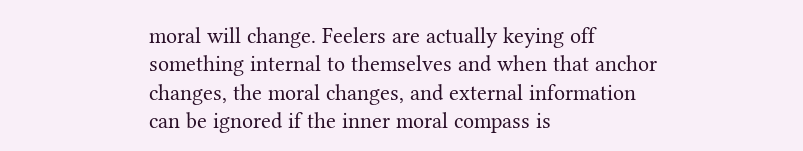moral will change. Feelers are actually keying off something internal to themselves and when that anchor changes, the moral changes, and external information can be ignored if the inner moral compass is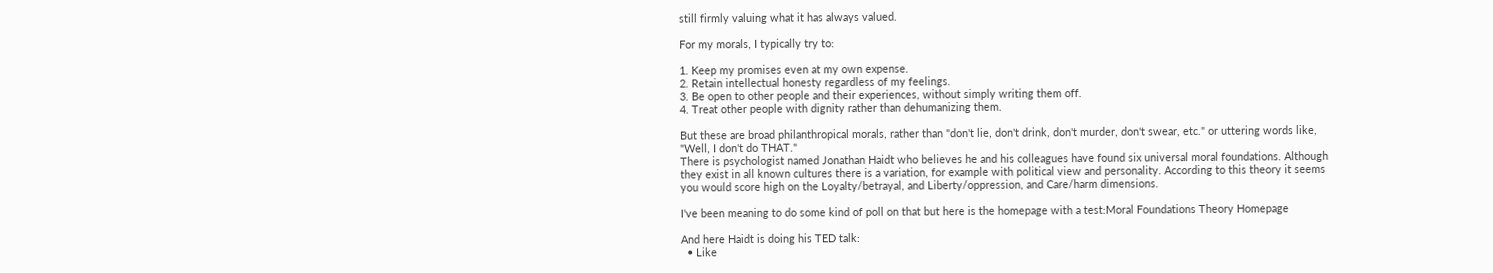still firmly valuing what it has always valued.

For my morals, I typically try to:

1. Keep my promises even at my own expense.
2. Retain intellectual honesty regardless of my feelings.
3. Be open to other people and their experiences, without simply writing them off.
4. Treat other people with dignity rather than dehumanizing them.

But these are broad philanthropical morals, rather than "don't lie, don't drink, don't murder, don't swear, etc." or uttering words like, "Well, I don't do THAT."
There is psychologist named Jonathan Haidt who believes he and his colleagues have found six universal moral foundations. Although they exist in all known cultures there is a variation, for example with political view and personality. According to this theory it seems you would score high on the Loyalty/betrayal, and Liberty/oppression, and Care/harm dimensions.

I've been meaning to do some kind of poll on that but here is the homepage with a test:Moral Foundations Theory Homepage

And here Haidt is doing his TED talk:
  • Like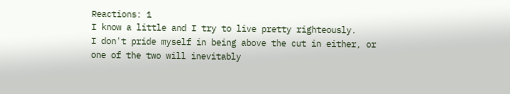Reactions: 1
I know a little and I try to live pretty righteously.
I don't pride myself in being above the cut in either, or one of the two will inevitably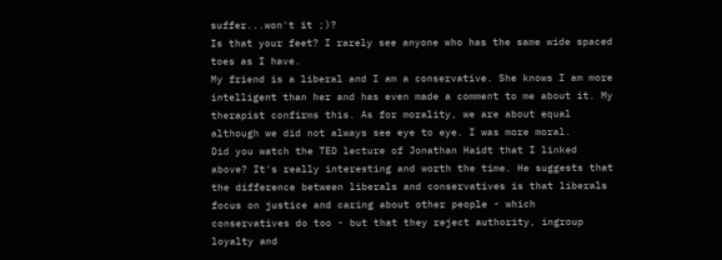suffer...won't it ;)?
Is that your feet? I rarely see anyone who has the same wide spaced toes as I have.
My friend is a liberal and I am a conservative. She knows I am more intelligent than her and has even made a comment to me about it. My therapist confirms this. As for morality, we are about equal although we did not always see eye to eye. I was more moral.
Did you watch the TED lecture of Jonathan Haidt that I linked above? It's really interesting and worth the time. He suggests that the difference between liberals and conservatives is that liberals focus on justice and caring about other people - which conservatives do too - but that they reject authority, ingroup loyalty and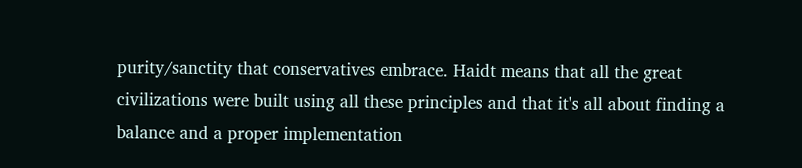purity/sanctity that conservatives embrace. Haidt means that all the great civilizations were built using all these principles and that it's all about finding a balance and a proper implementation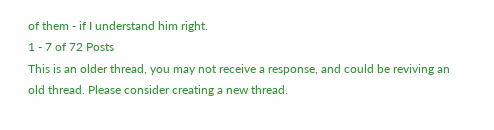of them - if I understand him right.
1 - 7 of 72 Posts
This is an older thread, you may not receive a response, and could be reviving an old thread. Please consider creating a new thread.